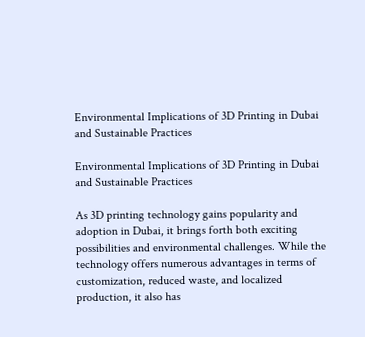Environmental Implications of 3D Printing in Dubai and Sustainable Practices

Environmental Implications of 3D Printing in Dubai and Sustainable Practices

As 3D printing technology gains popularity and adoption in Dubai, it brings forth both exciting possibilities and environmental challenges. While the technology offers numerous advantages in terms of customization, reduced waste, and localized production, it also has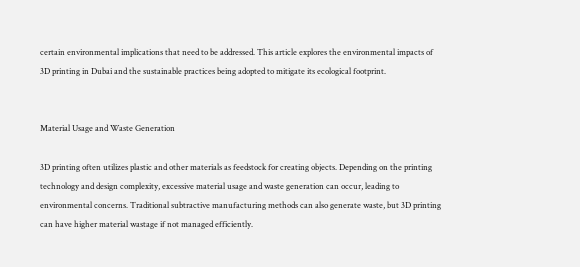certain environmental implications that need to be addressed. This article explores the environmental impacts of 3D printing in Dubai and the sustainable practices being adopted to mitigate its ecological footprint.


Material Usage and Waste Generation

3D printing often utilizes plastic and other materials as feedstock for creating objects. Depending on the printing technology and design complexity, excessive material usage and waste generation can occur, leading to environmental concerns. Traditional subtractive manufacturing methods can also generate waste, but 3D printing can have higher material wastage if not managed efficiently.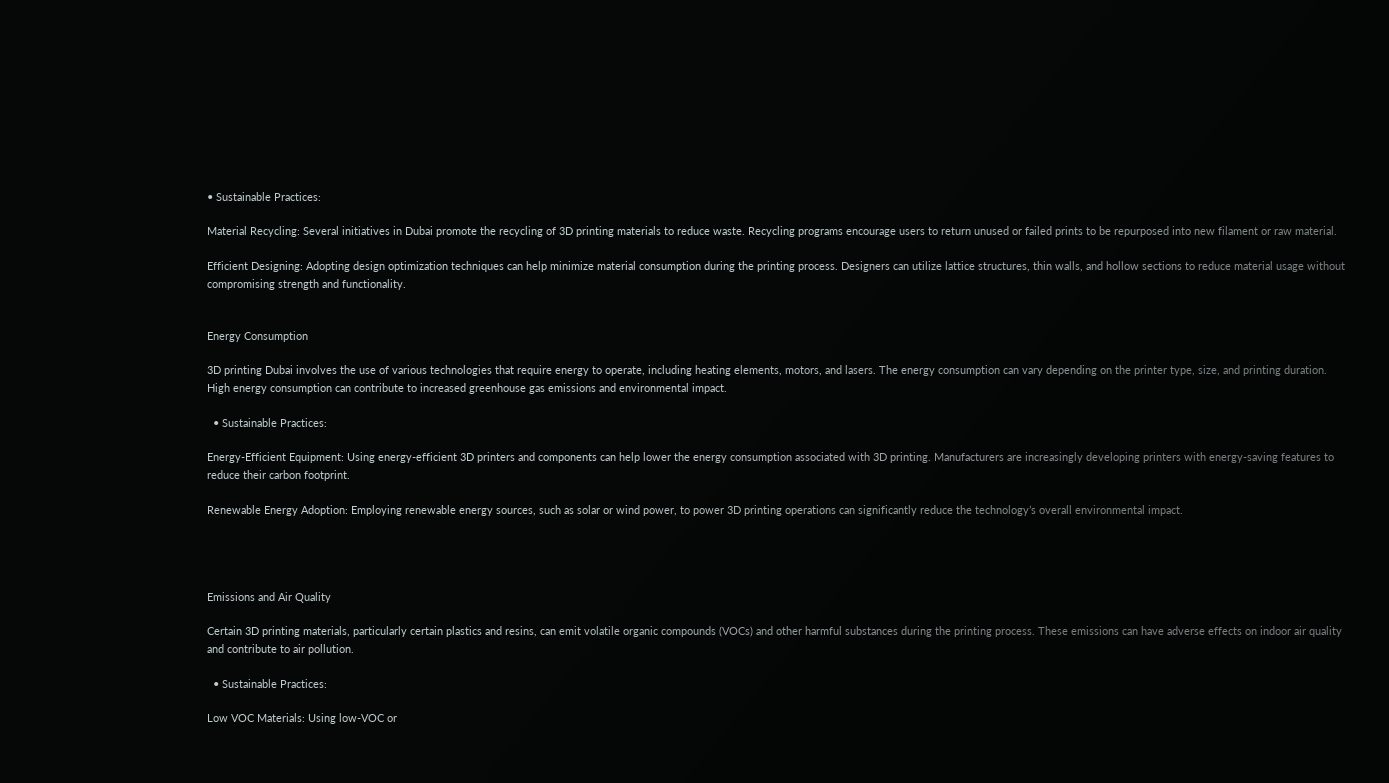• Sustainable Practices:

Material Recycling: Several initiatives in Dubai promote the recycling of 3D printing materials to reduce waste. Recycling programs encourage users to return unused or failed prints to be repurposed into new filament or raw material.

Efficient Designing: Adopting design optimization techniques can help minimize material consumption during the printing process. Designers can utilize lattice structures, thin walls, and hollow sections to reduce material usage without compromising strength and functionality.


Energy Consumption

3D printing Dubai involves the use of various technologies that require energy to operate, including heating elements, motors, and lasers. The energy consumption can vary depending on the printer type, size, and printing duration. High energy consumption can contribute to increased greenhouse gas emissions and environmental impact.

  • Sustainable Practices:

Energy-Efficient Equipment: Using energy-efficient 3D printers and components can help lower the energy consumption associated with 3D printing. Manufacturers are increasingly developing printers with energy-saving features to reduce their carbon footprint.

Renewable Energy Adoption: Employing renewable energy sources, such as solar or wind power, to power 3D printing operations can significantly reduce the technology’s overall environmental impact.




Emissions and Air Quality

Certain 3D printing materials, particularly certain plastics and resins, can emit volatile organic compounds (VOCs) and other harmful substances during the printing process. These emissions can have adverse effects on indoor air quality and contribute to air pollution.

  • Sustainable Practices:

Low VOC Materials: Using low-VOC or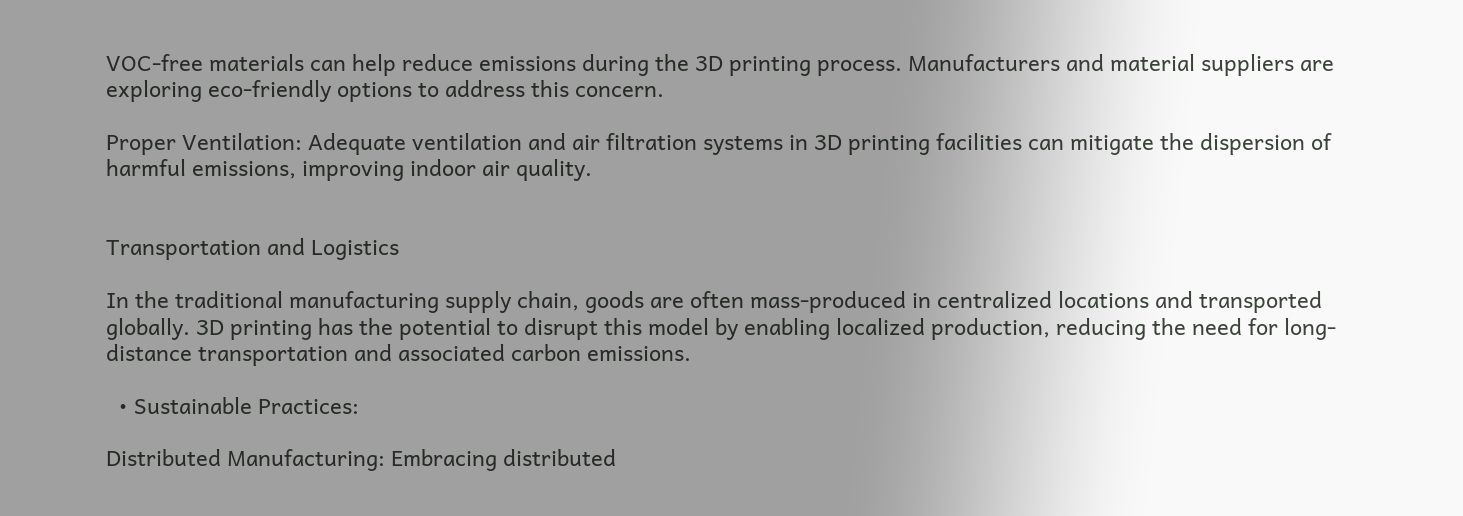VOC-free materials can help reduce emissions during the 3D printing process. Manufacturers and material suppliers are exploring eco-friendly options to address this concern.

Proper Ventilation: Adequate ventilation and air filtration systems in 3D printing facilities can mitigate the dispersion of harmful emissions, improving indoor air quality.


Transportation and Logistics

In the traditional manufacturing supply chain, goods are often mass-produced in centralized locations and transported globally. 3D printing has the potential to disrupt this model by enabling localized production, reducing the need for long-distance transportation and associated carbon emissions.

  • Sustainable Practices:

Distributed Manufacturing: Embracing distributed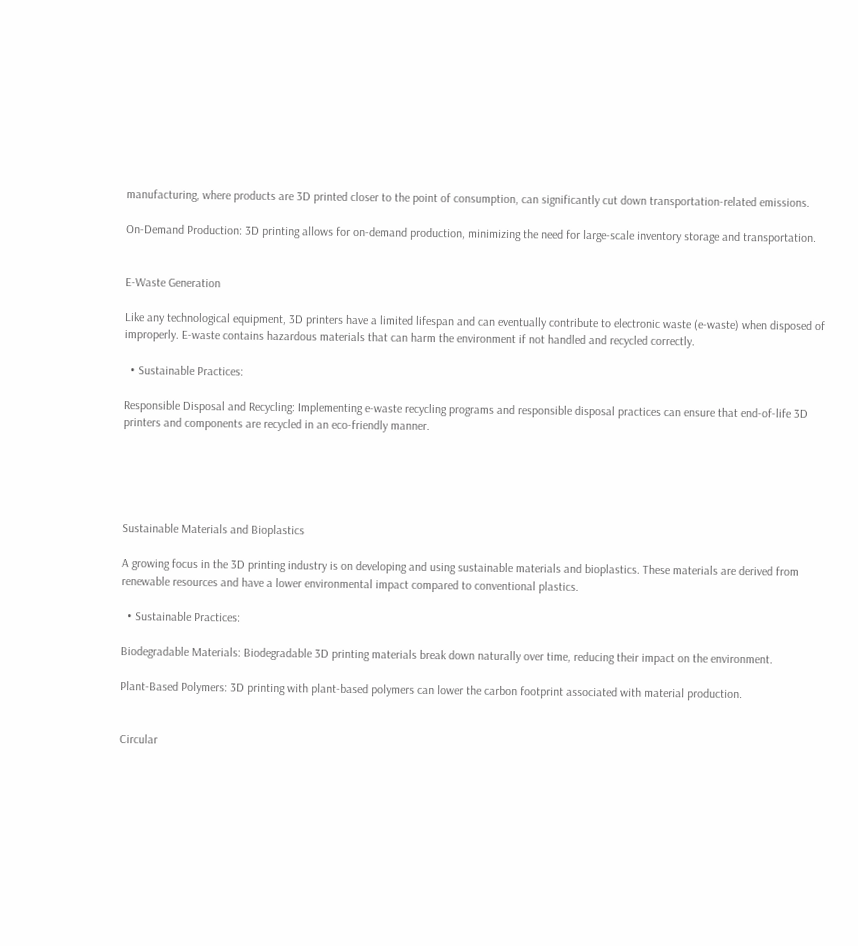manufacturing, where products are 3D printed closer to the point of consumption, can significantly cut down transportation-related emissions.

On-Demand Production: 3D printing allows for on-demand production, minimizing the need for large-scale inventory storage and transportation.


E-Waste Generation

Like any technological equipment, 3D printers have a limited lifespan and can eventually contribute to electronic waste (e-waste) when disposed of improperly. E-waste contains hazardous materials that can harm the environment if not handled and recycled correctly.

  • Sustainable Practices:

Responsible Disposal and Recycling: Implementing e-waste recycling programs and responsible disposal practices can ensure that end-of-life 3D printers and components are recycled in an eco-friendly manner.





Sustainable Materials and Bioplastics

A growing focus in the 3D printing industry is on developing and using sustainable materials and bioplastics. These materials are derived from renewable resources and have a lower environmental impact compared to conventional plastics.

  • Sustainable Practices:

Biodegradable Materials: Biodegradable 3D printing materials break down naturally over time, reducing their impact on the environment.

Plant-Based Polymers: 3D printing with plant-based polymers can lower the carbon footprint associated with material production.


Circular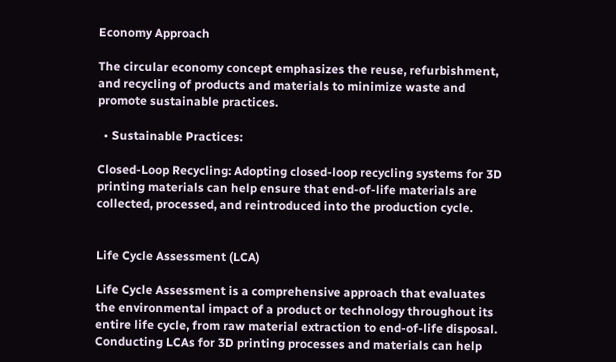Economy Approach

The circular economy concept emphasizes the reuse, refurbishment, and recycling of products and materials to minimize waste and promote sustainable practices.

  • Sustainable Practices:

Closed-Loop Recycling: Adopting closed-loop recycling systems for 3D printing materials can help ensure that end-of-life materials are collected, processed, and reintroduced into the production cycle.


Life Cycle Assessment (LCA)

Life Cycle Assessment is a comprehensive approach that evaluates the environmental impact of a product or technology throughout its entire life cycle, from raw material extraction to end-of-life disposal. Conducting LCAs for 3D printing processes and materials can help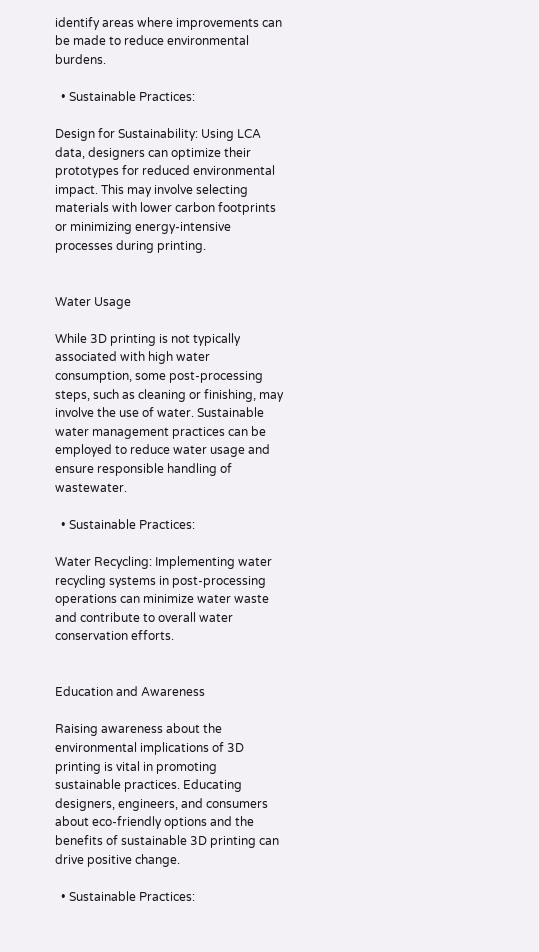identify areas where improvements can be made to reduce environmental burdens.

  • Sustainable Practices:

Design for Sustainability: Using LCA data, designers can optimize their prototypes for reduced environmental impact. This may involve selecting materials with lower carbon footprints or minimizing energy-intensive processes during printing.


Water Usage

While 3D printing is not typically associated with high water consumption, some post-processing steps, such as cleaning or finishing, may involve the use of water. Sustainable water management practices can be employed to reduce water usage and ensure responsible handling of wastewater.

  • Sustainable Practices:

Water Recycling: Implementing water recycling systems in post-processing operations can minimize water waste and contribute to overall water conservation efforts.


Education and Awareness

Raising awareness about the environmental implications of 3D printing is vital in promoting sustainable practices. Educating designers, engineers, and consumers about eco-friendly options and the benefits of sustainable 3D printing can drive positive change.

  • Sustainable Practices: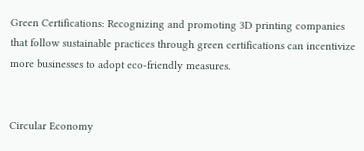Green Certifications: Recognizing and promoting 3D printing companies that follow sustainable practices through green certifications can incentivize more businesses to adopt eco-friendly measures.


Circular Economy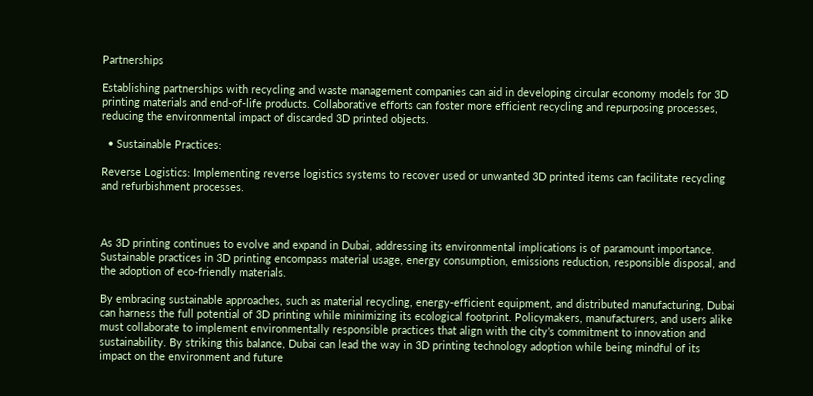Partnerships

Establishing partnerships with recycling and waste management companies can aid in developing circular economy models for 3D printing materials and end-of-life products. Collaborative efforts can foster more efficient recycling and repurposing processes, reducing the environmental impact of discarded 3D printed objects.

  • Sustainable Practices:

Reverse Logistics: Implementing reverse logistics systems to recover used or unwanted 3D printed items can facilitate recycling and refurbishment processes.



As 3D printing continues to evolve and expand in Dubai, addressing its environmental implications is of paramount importance. Sustainable practices in 3D printing encompass material usage, energy consumption, emissions reduction, responsible disposal, and the adoption of eco-friendly materials.

By embracing sustainable approaches, such as material recycling, energy-efficient equipment, and distributed manufacturing, Dubai can harness the full potential of 3D printing while minimizing its ecological footprint. Policymakers, manufacturers, and users alike must collaborate to implement environmentally responsible practices that align with the city’s commitment to innovation and sustainability. By striking this balance, Dubai can lead the way in 3D printing technology adoption while being mindful of its impact on the environment and future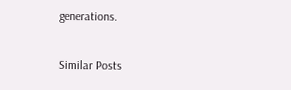generations.

Similar Posts